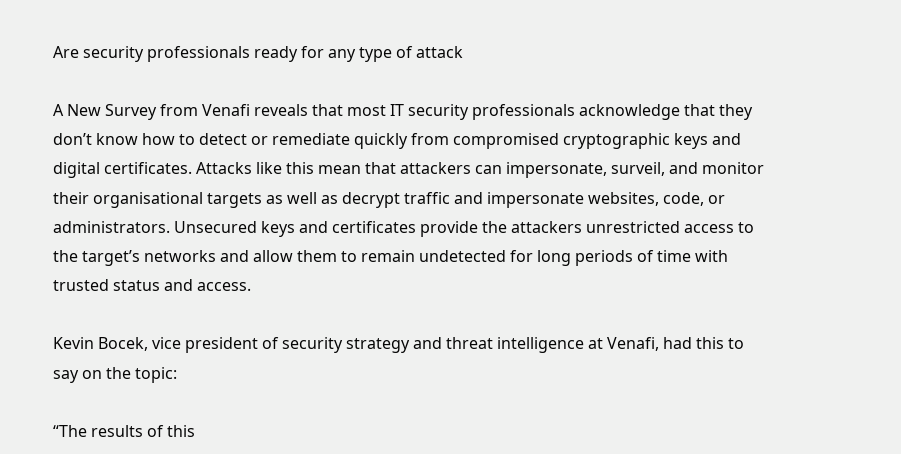Are security professionals ready for any type of attack

A New Survey from Venafi reveals that most IT security professionals acknowledge that they don’t know how to detect or remediate quickly from compromised cryptographic keys and digital certificates. Attacks like this mean that attackers can impersonate, surveil, and monitor their organisational targets as well as decrypt traffic and impersonate websites, code, or administrators. Unsecured keys and certificates provide the attackers unrestricted access to the target’s networks and allow them to remain undetected for long periods of time with trusted status and access.

Kevin Bocek, vice president of security strategy and threat intelligence at Venafi, had this to say on the topic:

“The results of this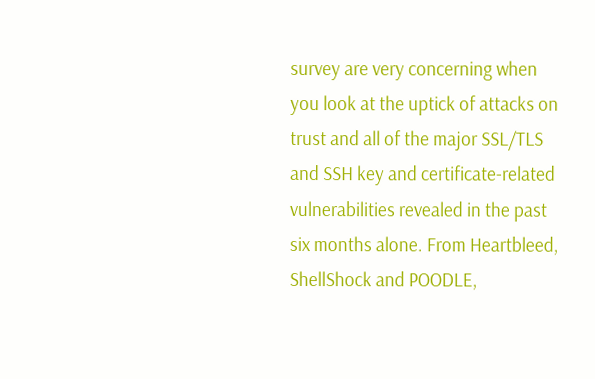survey are very concerning when you look at the uptick of attacks on trust and all of the major SSL/TLS and SSH key and certificate-related vulnerabilities revealed in the past six months alone. From Heartbleed, ShellShock and POODLE,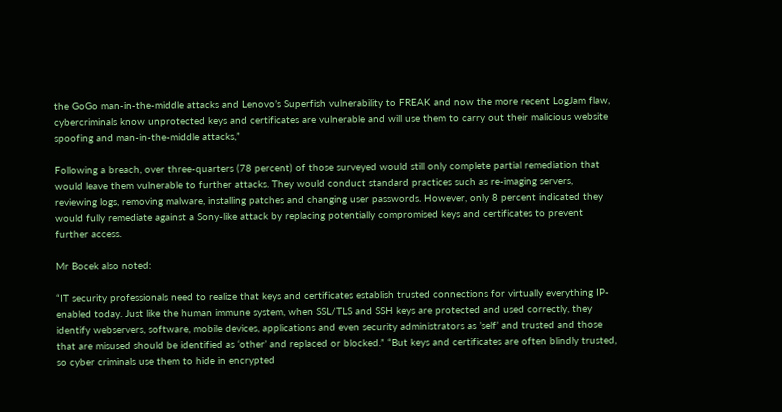the GoGo man-in-the-middle attacks and Lenovo’s Superfish vulnerability to FREAK and now the more recent LogJam flaw, cybercriminals know unprotected keys and certificates are vulnerable and will use them to carry out their malicious website spoofing and man-in-the-middle attacks,”

Following a breach, over three-quarters (78 percent) of those surveyed would still only complete partial remediation that would leave them vulnerable to further attacks. They would conduct standard practices such as re-imaging servers, reviewing logs, removing malware, installing patches and changing user passwords. However, only 8 percent indicated they would fully remediate against a Sony-like attack by replacing potentially compromised keys and certificates to prevent further access.

Mr Bocek also noted:

“IT security professionals need to realize that keys and certificates establish trusted connections for virtually everything IP-enabled today. Just like the human immune system, when SSL/TLS and SSH keys are protected and used correctly, they identify webservers, software, mobile devices, applications and even security administrators as ’self’ and trusted and those that are misused should be identified as ‘other’ and replaced or blocked.” “But keys and certificates are often blindly trusted, so cyber criminals use them to hide in encrypted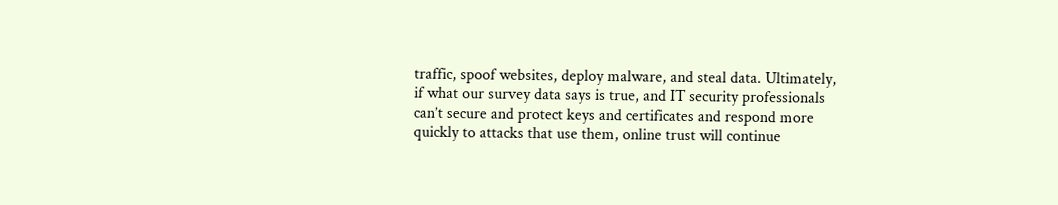traffic, spoof websites, deploy malware, and steal data. Ultimately, if what our survey data says is true, and IT security professionals can’t secure and protect keys and certificates and respond more quickly to attacks that use them, online trust will continue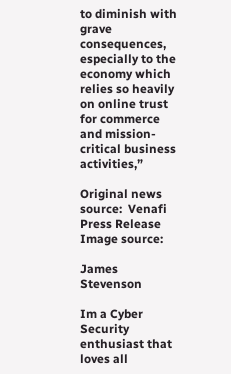to diminish with grave consequences, especially to the economy which relies so heavily on online trust for commerce and mission-critical business activities,”

Original news source:  Venafi Press Release
Image source:

James Stevenson

Im a Cyber Security enthusiast that loves all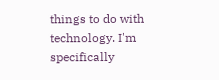things to do with technology. I'm specifically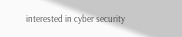interested in cyber security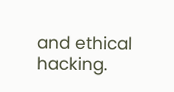and ethical hacking.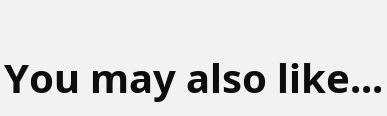You may also like...